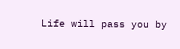Life will pass you by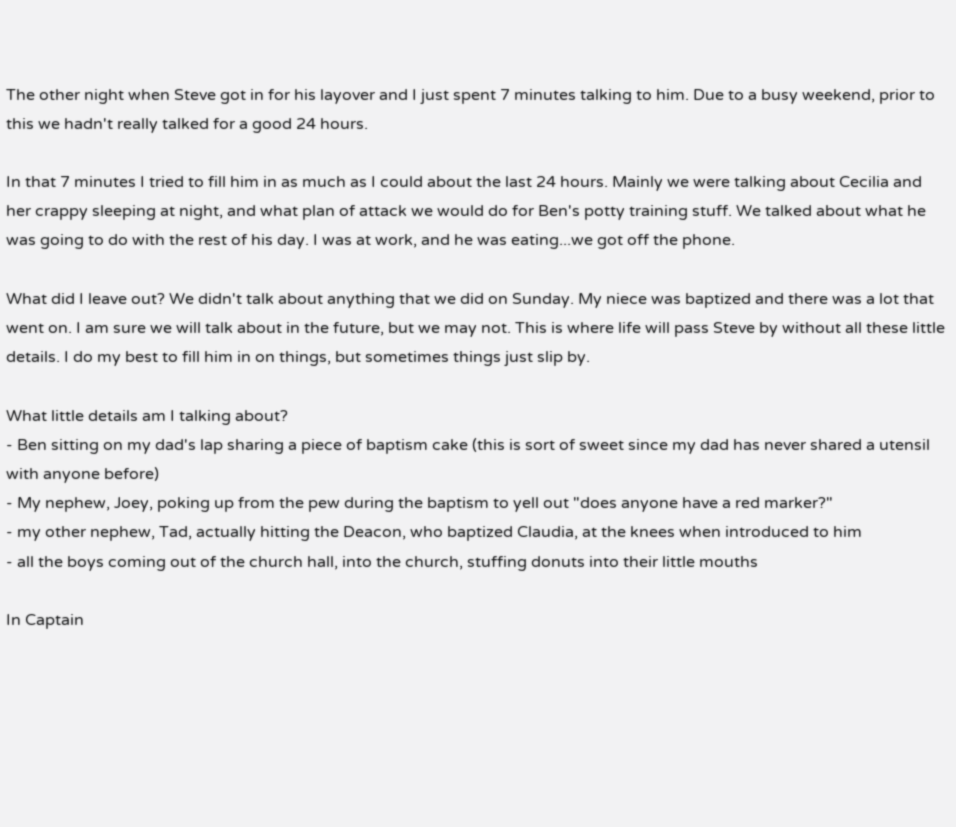The other night when Steve got in for his layover and I just spent 7 minutes talking to him. Due to a busy weekend, prior to this we hadn't really talked for a good 24 hours.

In that 7 minutes I tried to fill him in as much as I could about the last 24 hours. Mainly we were talking about Cecilia and her crappy sleeping at night, and what plan of attack we would do for Ben's potty training stuff. We talked about what he was going to do with the rest of his day. I was at work, and he was eating...we got off the phone.

What did I leave out? We didn't talk about anything that we did on Sunday. My niece was baptized and there was a lot that went on. I am sure we will talk about in the future, but we may not. This is where life will pass Steve by without all these little details. I do my best to fill him in on things, but sometimes things just slip by.

What little details am I talking about?
- Ben sitting on my dad's lap sharing a piece of baptism cake (this is sort of sweet since my dad has never shared a utensil with anyone before)
- My nephew, Joey, poking up from the pew during the baptism to yell out "does anyone have a red marker?"
- my other nephew, Tad, actually hitting the Deacon, who baptized Claudia, at the knees when introduced to him
- all the boys coming out of the church hall, into the church, stuffing donuts into their little mouths

In Captain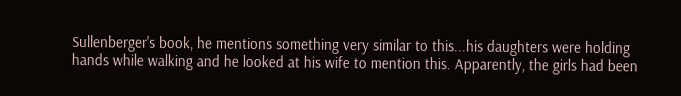Sullenberger's book, he mentions something very similar to this...his daughters were holding hands while walking and he looked at his wife to mention this. Apparently, the girls had been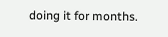doing it for months.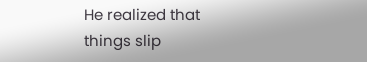He realized that things slip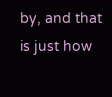by, and that is just how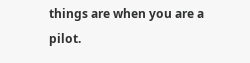things are when you are a pilot.